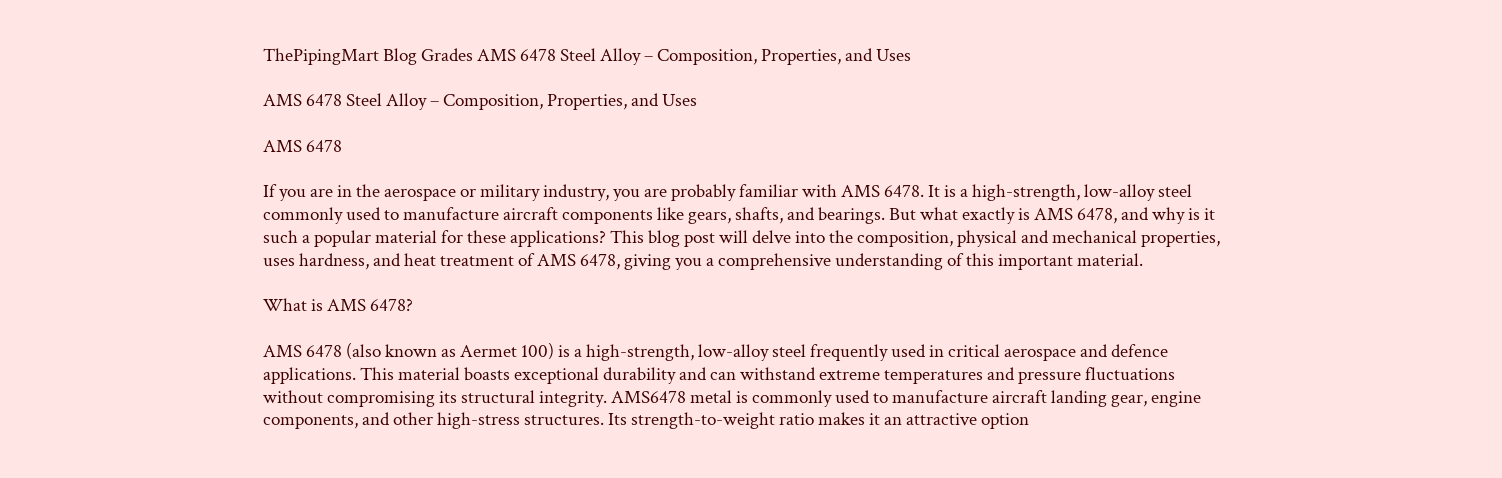ThePipingMart Blog Grades AMS 6478 Steel Alloy – Composition, Properties, and Uses

AMS 6478 Steel Alloy – Composition, Properties, and Uses

AMS 6478

If you are in the aerospace or military industry, you are probably familiar with AMS 6478. It is a high-strength, low-alloy steel commonly used to manufacture aircraft components like gears, shafts, and bearings. But what exactly is AMS 6478, and why is it such a popular material for these applications? This blog post will delve into the composition, physical and mechanical properties, uses hardness, and heat treatment of AMS 6478, giving you a comprehensive understanding of this important material.

What is AMS 6478?

AMS 6478 (also known as Aermet 100) is a high-strength, low-alloy steel frequently used in critical aerospace and defence applications. This material boasts exceptional durability and can withstand extreme temperatures and pressure fluctuations without compromising its structural integrity. AMS6478 metal is commonly used to manufacture aircraft landing gear, engine components, and other high-stress structures. Its strength-to-weight ratio makes it an attractive option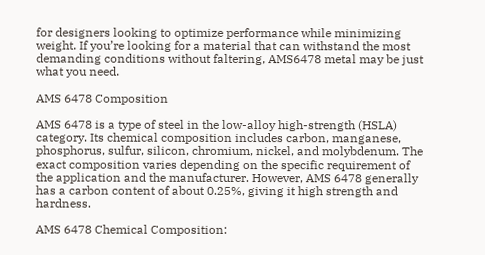for designers looking to optimize performance while minimizing weight. If you’re looking for a material that can withstand the most demanding conditions without faltering, AMS6478 metal may be just what you need.

AMS 6478 Composition

AMS 6478 is a type of steel in the low-alloy high-strength (HSLA) category. Its chemical composition includes carbon, manganese, phosphorus, sulfur, silicon, chromium, nickel, and molybdenum. The exact composition varies depending on the specific requirement of the application and the manufacturer. However, AMS 6478 generally has a carbon content of about 0.25%, giving it high strength and hardness.

AMS 6478 Chemical Composition: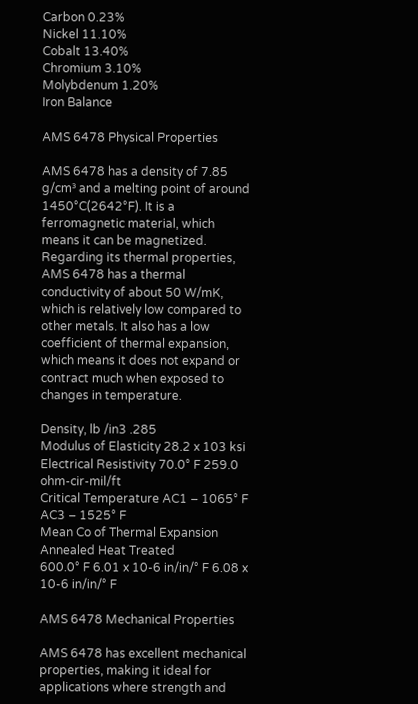Carbon 0.23%
Nickel 11.10%
Cobalt 13.40%
Chromium 3.10%
Molybdenum 1.20%
Iron Balance

AMS 6478 Physical Properties

AMS 6478 has a density of 7.85 g/cm³ and a melting point of around 1450°C(2642°F). It is a ferromagnetic material, which means it can be magnetized. Regarding its thermal properties, AMS 6478 has a thermal conductivity of about 50 W/mK, which is relatively low compared to other metals. It also has a low coefficient of thermal expansion, which means it does not expand or contract much when exposed to changes in temperature.

Density, lb /in3 .285
Modulus of Elasticity 28.2 x 103 ksi
Electrical Resistivity 70.0° F 259.0 ohm-cir-mil/ft
Critical Temperature AC1 – 1065° F AC3 – 1525° F
Mean Co of Thermal Expansion Annealed Heat Treated
600.0° F 6.01 x 10-6 in/in/° F 6.08 x 10-6 in/in/° F

AMS 6478 Mechanical Properties

AMS 6478 has excellent mechanical properties, making it ideal for applications where strength and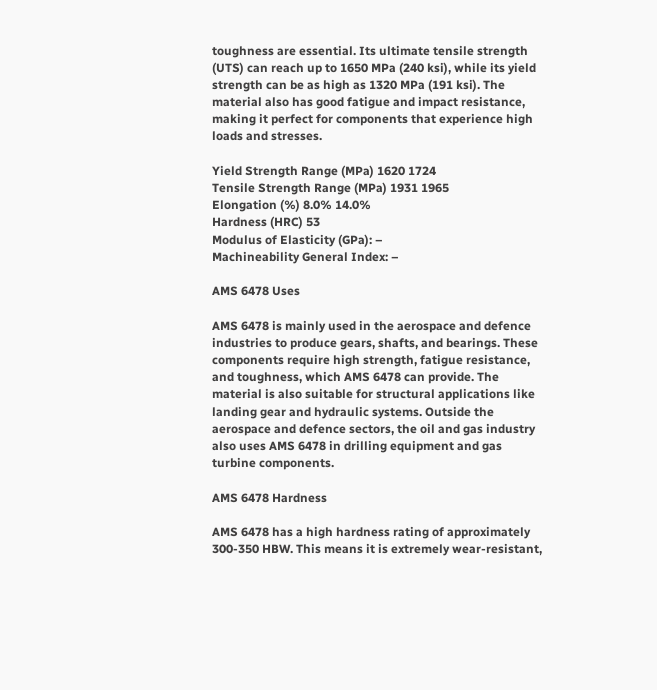toughness are essential. Its ultimate tensile strength (UTS) can reach up to 1650 MPa (240 ksi), while its yield strength can be as high as 1320 MPa (191 ksi). The material also has good fatigue and impact resistance, making it perfect for components that experience high loads and stresses.

Yield Strength Range (MPa) 1620 1724
Tensile Strength Range (MPa) 1931 1965
Elongation (%) 8.0% 14.0%
Hardness (HRC) 53
Modulus of Elasticity (GPa): –
Machineability General Index: –

AMS 6478 Uses

AMS 6478 is mainly used in the aerospace and defence industries to produce gears, shafts, and bearings. These components require high strength, fatigue resistance, and toughness, which AMS 6478 can provide. The material is also suitable for structural applications like landing gear and hydraulic systems. Outside the aerospace and defence sectors, the oil and gas industry also uses AMS 6478 in drilling equipment and gas turbine components.

AMS 6478 Hardness

AMS 6478 has a high hardness rating of approximately 300-350 HBW. This means it is extremely wear-resistant,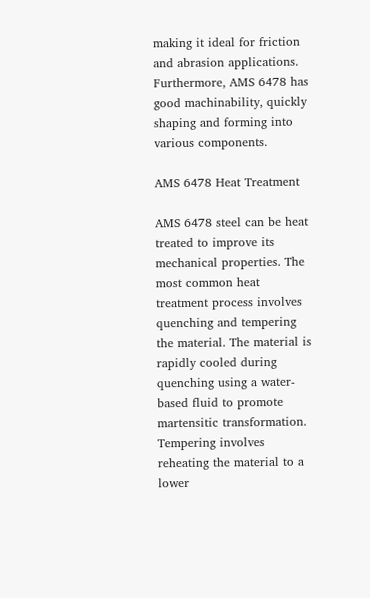making it ideal for friction and abrasion applications. Furthermore, AMS 6478 has good machinability, quickly shaping and forming into various components.

AMS 6478 Heat Treatment

AMS 6478 steel can be heat treated to improve its mechanical properties. The most common heat treatment process involves quenching and tempering the material. The material is rapidly cooled during quenching using a water-based fluid to promote martensitic transformation. Tempering involves reheating the material to a lower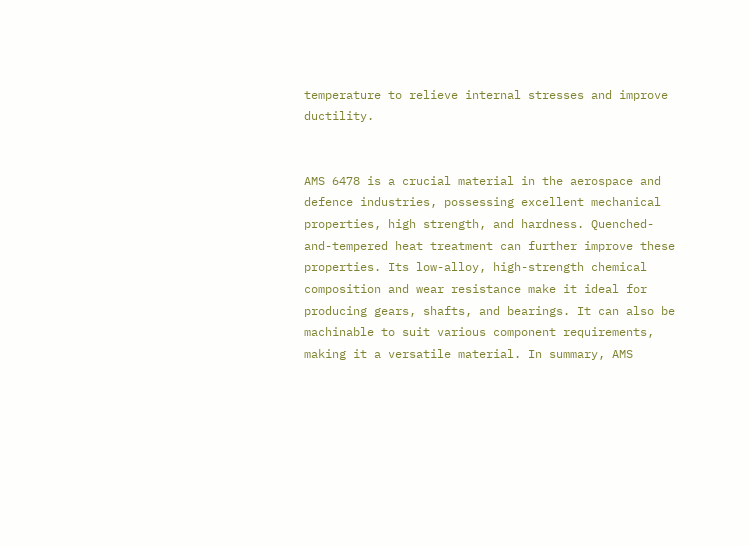temperature to relieve internal stresses and improve ductility.


AMS 6478 is a crucial material in the aerospace and defence industries, possessing excellent mechanical properties, high strength, and hardness. Quenched-and-tempered heat treatment can further improve these properties. Its low-alloy, high-strength chemical composition and wear resistance make it ideal for producing gears, shafts, and bearings. It can also be machinable to suit various component requirements, making it a versatile material. In summary, AMS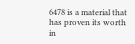6478 is a material that has proven its worth in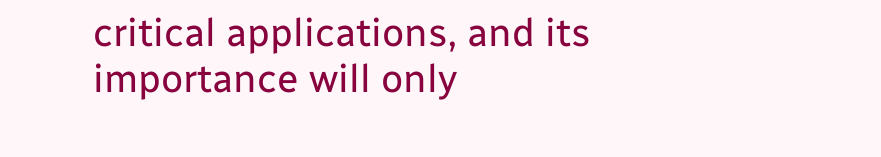critical applications, and its importance will only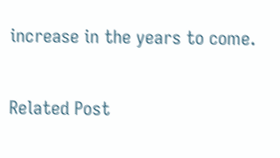increase in the years to come.

Related Post